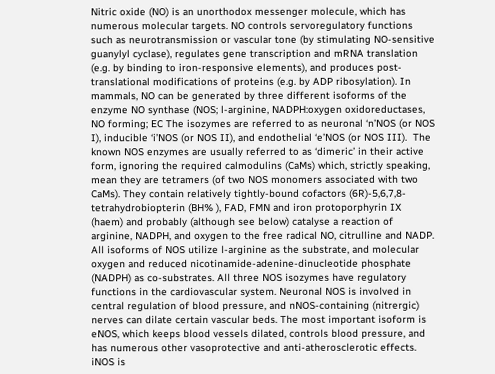Nitric oxide (NO) is an unorthodox messenger molecule, which has numerous molecular targets. NO controls servoregulatory functions such as neurotransmission or vascular tone (by stimulating NO-sensitive guanylyl cyclase), regulates gene transcription and mRNA translation (e.g. by binding to iron-responsive elements), and produces post-translational modifications of proteins (e.g. by ADP ribosylation). In mammals, NO can be generated by three different isoforms of the enzyme NO synthase (NOS; l-arginine, NADPH:oxygen oxidoreductases, NO forming; EC The isozymes are referred to as neuronal ‘n’NOS (or NOS I), inducible ‘i’NOS (or NOS II), and endothelial ‘e’NOS (or NOS III).  The known NOS enzymes are usually referred to as ‘dimeric’ in their active form, ignoring the required calmodulins (CaMs) which, strictly speaking, mean they are tetramers (of two NOS monomers associated with two CaMs). They contain relatively tightly-bound cofactors (6R)-5,6,7,8-tetrahydrobiopterin (BH% ), FAD, FMN and iron protoporphyrin IX (haem) and probably (although see below) catalyse a reaction of arginine, NADPH, and oxygen to the free radical NO, citrulline and NADP.
All isoforms of NOS utilize l-arginine as the substrate, and molecular oxygen and reduced nicotinamide-adenine-dinucleotide phosphate (NADPH) as co-substrates. All three NOS isozymes have regulatory functions in the cardiovascular system. Neuronal NOS is involved in central regulation of blood pressure, and nNOS-containing (nitrergic) nerves can dilate certain vascular beds. The most important isoform is eNOS, which keeps blood vessels dilated, controls blood pressure, and has numerous other vasoprotective and anti-atherosclerotic effects. iNOS is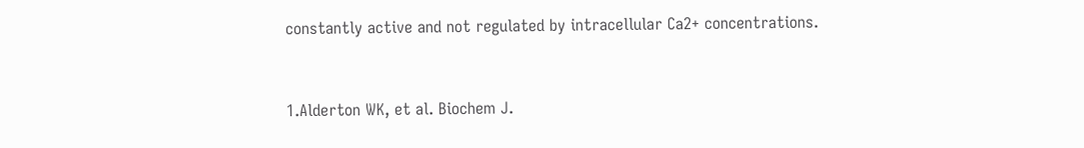constantly active and not regulated by intracellular Ca2+ concentrations.


1.Alderton WK, et al. Biochem J.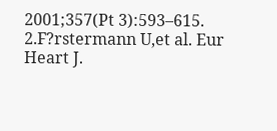2001;357(Pt 3):593–615.
2.F?rstermann U,et al. Eur Heart J.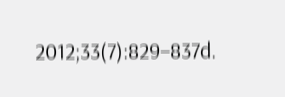2012;33(7):829–837d.